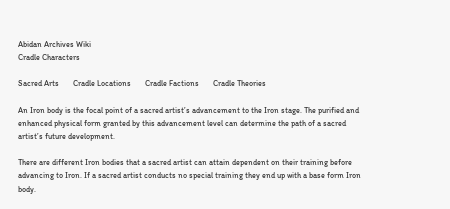Abidan Archives Wiki
Cradle Characters

Sacred Arts       Cradle Locations       Cradle Factions       Cradle Theories

An Iron body is the focal point of a sacred artist’s advancement to the Iron stage. The purified and enhanced physical form granted by this advancement level can determine the path of a sacred artist’s future development.

There are different Iron bodies that a sacred artist can attain dependent on their training before advancing to Iron. If a sacred artist conducts no special training they end up with a base form Iron body.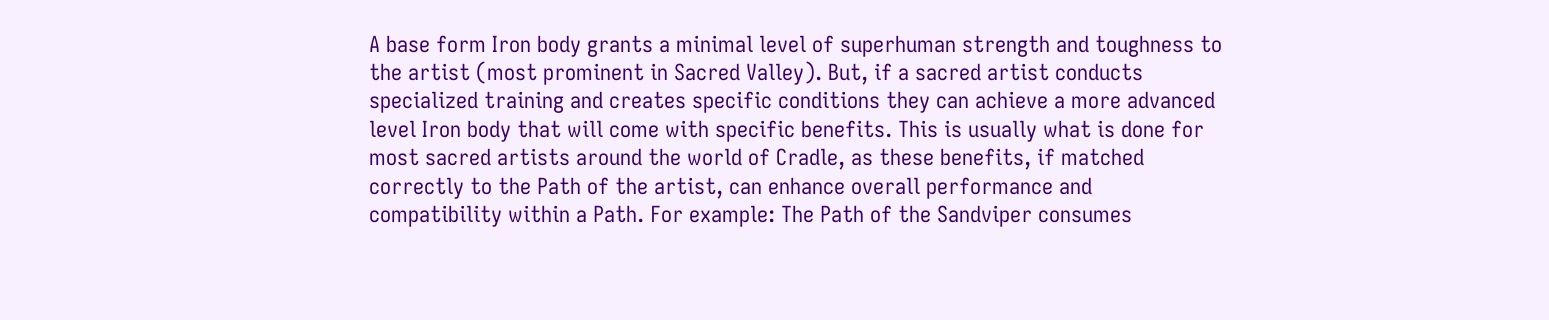A base form Iron body grants a minimal level of superhuman strength and toughness to the artist (most prominent in Sacred Valley). But, if a sacred artist conducts specialized training and creates specific conditions they can achieve a more advanced level Iron body that will come with specific benefits. This is usually what is done for most sacred artists around the world of Cradle, as these benefits, if matched correctly to the Path of the artist, can enhance overall performance and compatibility within a Path. For example: The Path of the Sandviper consumes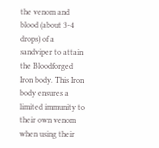the venom and blood (about 3-4 drops) of a sandviper to attain the Bloodforged Iron body. This Iron body ensures a limited immunity to their own venom when using their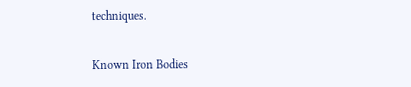techniques.

Known Iron Bodies